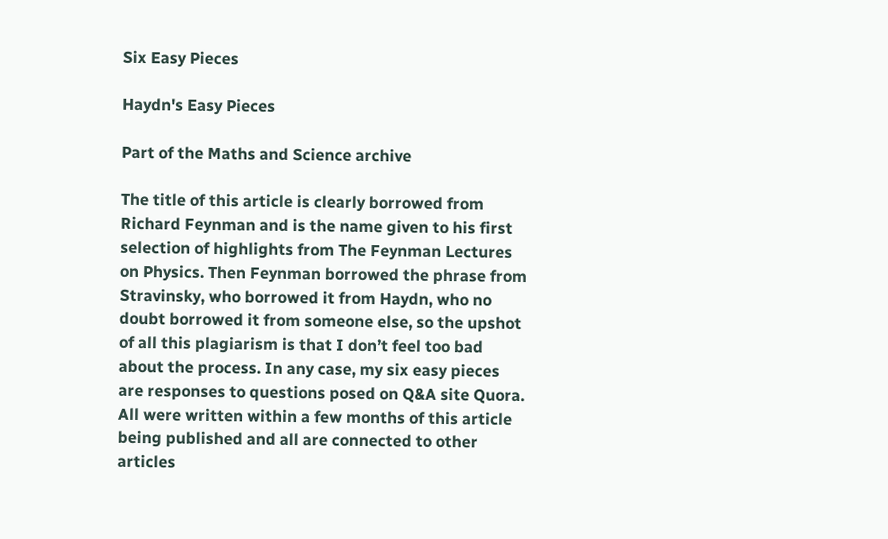Six Easy Pieces

Haydn's Easy Pieces

Part of the Maths and Science archive

The title of this article is clearly borrowed from Richard Feynman and is the name given to his first selection of highlights from The Feynman Lectures on Physics. Then Feynman borrowed the phrase from Stravinsky, who borrowed it from Haydn, who no doubt borrowed it from someone else, so the upshot of all this plagiarism is that I don’t feel too bad about the process. In any case, my six easy pieces are responses to questions posed on Q&A site Quora. All were written within a few months of this article being published and all are connected to other articles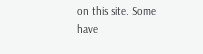on this site. Some have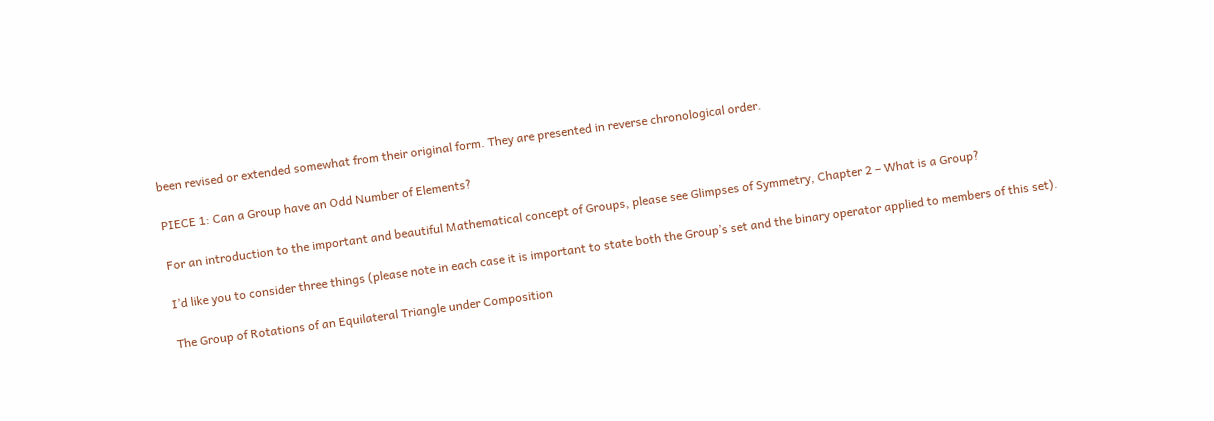been revised or extended somewhat from their original form. They are presented in reverse chronological order.

PIECE 1: Can a Group have an Odd Number of Elements?

For an introduction to the important and beautiful Mathematical concept of Groups, please see Glimpses of Symmetry, Chapter 2 – What is a Group?

I’d like you to consider three things (please note in each case it is important to state both the Group’s set and the binary operator applied to members of this set).

The Group of Rotations of an Equilateral Triangle under Composition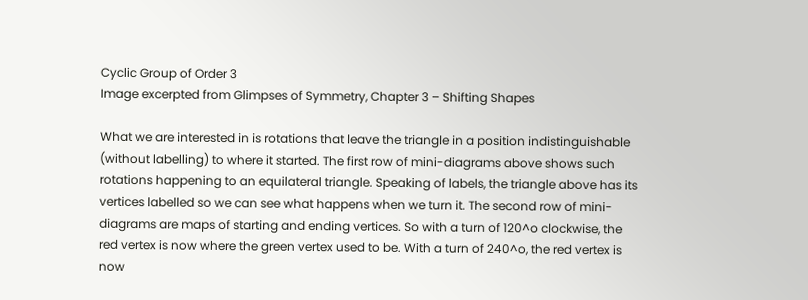Cyclic Group of Order 3
Image excerpted from Glimpses of Symmetry, Chapter 3 – Shifting Shapes

What we are interested in is rotations that leave the triangle in a position indistinguishable (without labelling) to where it started. The first row of mini-diagrams above shows such rotations happening to an equilateral triangle. Speaking of labels, the triangle above has its vertices labelled so we can see what happens when we turn it. The second row of mini-diagrams are maps of starting and ending vertices. So with a turn of 120^o clockwise, the red vertex is now where the green vertex used to be. With a turn of 240^o, the red vertex is now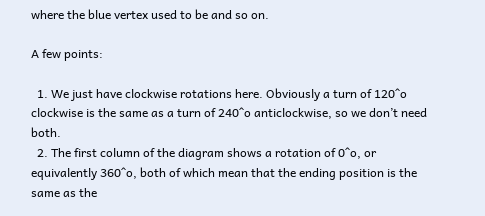where the blue vertex used to be and so on.

A few points:

  1. We just have clockwise rotations here. Obviously a turn of 120^o clockwise is the same as a turn of 240^o anticlockwise, so we don’t need both.
  2. The first column of the diagram shows a rotation of 0^o, or equivalently 360^o, both of which mean that the ending position is the same as the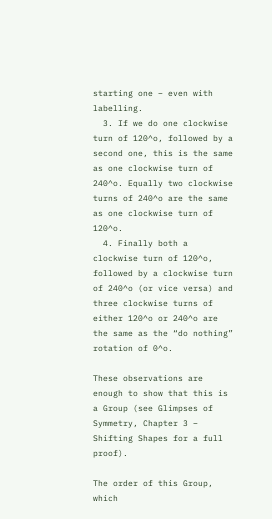starting one – even with labelling.
  3. If we do one clockwise turn of 120^o, followed by a second one, this is the same as one clockwise turn of 240^o. Equally two clockwise turns of 240^o are the same as one clockwise turn of 120^o.
  4. Finally both a clockwise turn of 120^o, followed by a clockwise turn of 240^o (or vice versa) and three clockwise turns of either 120^o or 240^o are the same as the “do nothing” rotation of 0^o.

These observations are enough to show that this is a Group (see Glimpses of Symmetry, Chapter 3 – Shifting Shapes for a full proof).

The order of this Group, which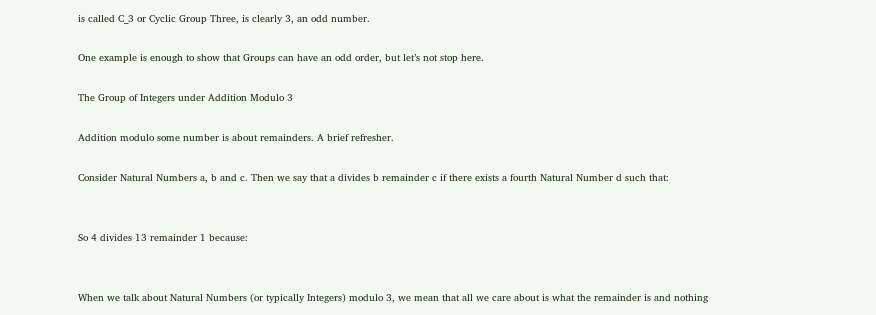is called C_3 or Cyclic Group Three, is clearly 3, an odd number.

One example is enough to show that Groups can have an odd order, but let’s not stop here.

The Group of Integers under Addition Modulo 3

Addition modulo some number is about remainders. A brief refresher.

Consider Natural Numbers a, b and c. Then we say that a divides b remainder c if there exists a fourth Natural Number d such that:


So 4 divides 13 remainder 1 because:


When we talk about Natural Numbers (or typically Integers) modulo 3, we mean that all we care about is what the remainder is and nothing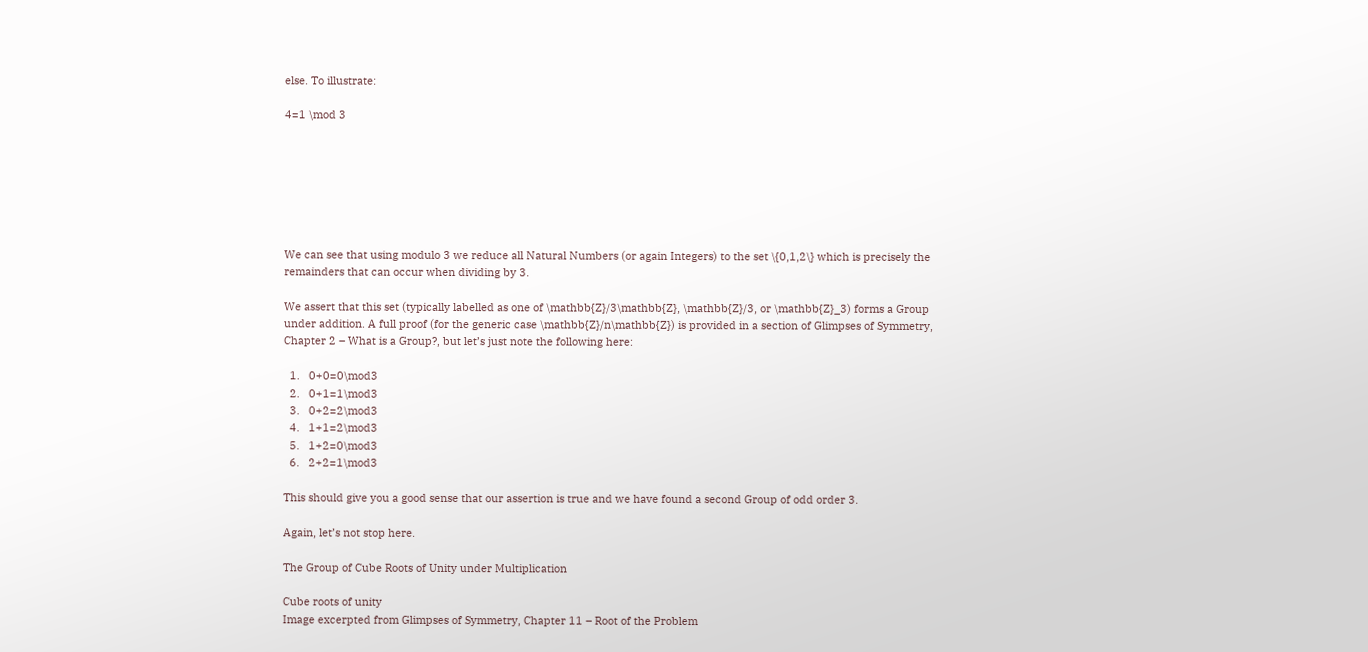else. To illustrate:

4=1 \mod 3







We can see that using modulo 3 we reduce all Natural Numbers (or again Integers) to the set \{0,1,2\} which is precisely the remainders that can occur when dividing by 3.

We assert that this set (typically labelled as one of \mathbb{Z}/3\mathbb{Z}, \mathbb{Z}/3, or \mathbb{Z}_3) forms a Group under addition. A full proof (for the generic case \mathbb{Z}/n\mathbb{Z}) is provided in a section of Glimpses of Symmetry, Chapter 2 – What is a Group?, but let’s just note the following here:

  1.   0+0=0\mod3
  2.   0+1=1\mod3
  3.   0+2=2\mod3
  4.   1+1=2\mod3
  5.   1+2=0\mod3
  6.   2+2=1\mod3

This should give you a good sense that our assertion is true and we have found a second Group of odd order 3.

Again, let’s not stop here.

The Group of Cube Roots of Unity under Multiplication

Cube roots of unity
Image excerpted from Glimpses of Symmetry, Chapter 11 – Root of the Problem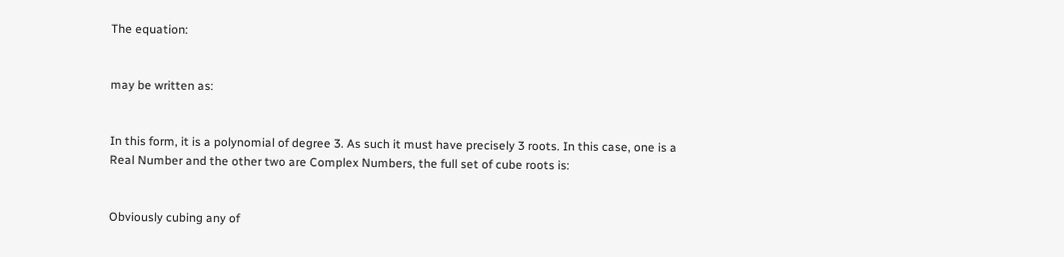The equation:


may be written as:


In this form, it is a polynomial of degree 3. As such it must have precisely 3 roots. In this case, one is a Real Number and the other two are Complex Numbers, the full set of cube roots is:


Obviously cubing any of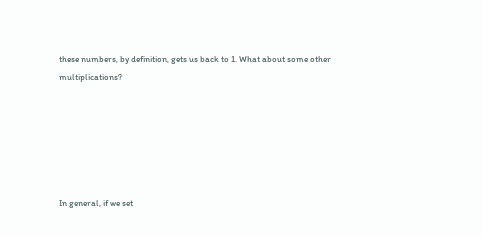these numbers, by definition, gets us back to 1. What about some other multiplications?






In general, if we set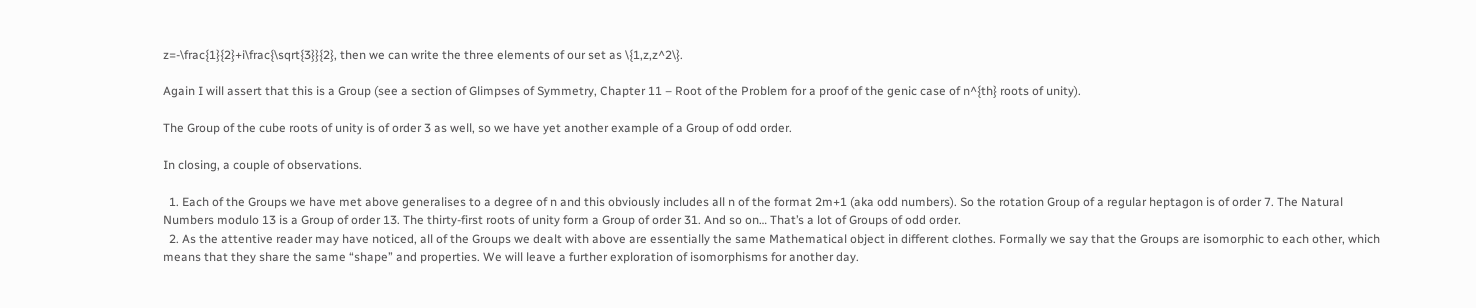z=-\frac{1}{2}+i\frac{\sqrt{3}}{2}, then we can write the three elements of our set as \{1,z,z^2\}.

Again I will assert that this is a Group (see a section of Glimpses of Symmetry, Chapter 11 – Root of the Problem for a proof of the genic case of n^{th} roots of unity).

The Group of the cube roots of unity is of order 3 as well, so we have yet another example of a Group of odd order.

In closing, a couple of observations.

  1. Each of the Groups we have met above generalises to a degree of n and this obviously includes all n of the format 2m+1 (aka odd numbers). So the rotation Group of a regular heptagon is of order 7. The Natural Numbers modulo 13 is a Group of order 13. The thirty-first roots of unity form a Group of order 31. And so on… That’s a lot of Groups of odd order.
  2. As the attentive reader may have noticed, all of the Groups we dealt with above are essentially the same Mathematical object in different clothes. Formally we say that the Groups are isomorphic to each other, which means that they share the same “shape” and properties. We will leave a further exploration of isomorphisms for another day.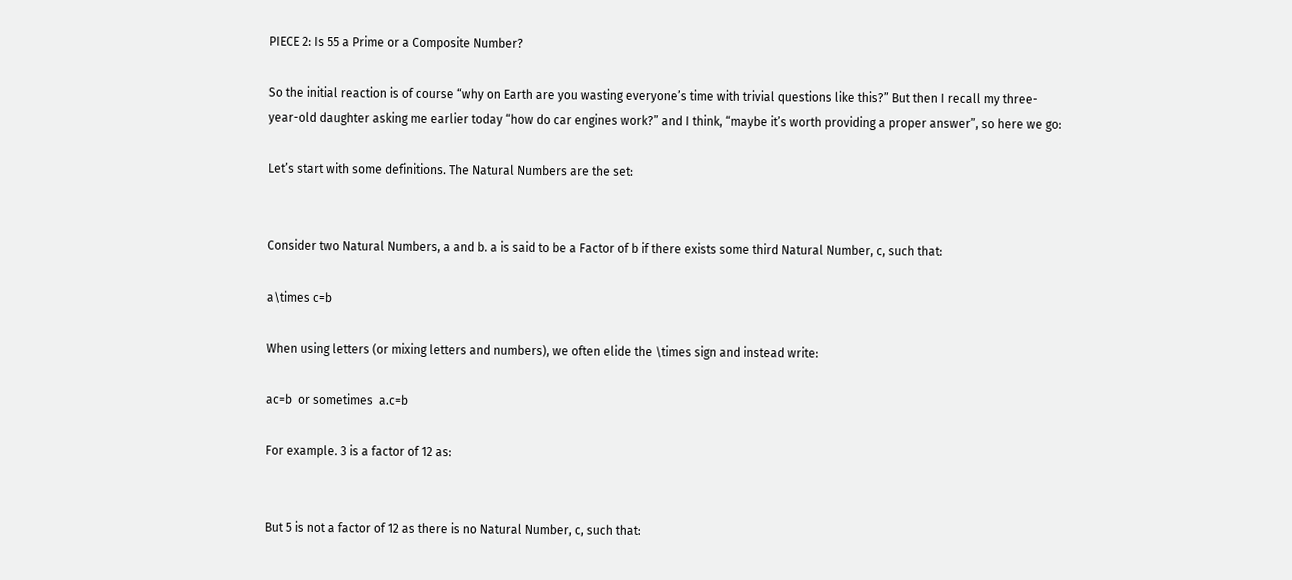PIECE 2: Is 55 a Prime or a Composite Number?

So the initial reaction is of course “why on Earth are you wasting everyone’s time with trivial questions like this?” But then I recall my three-year-old daughter asking me earlier today “how do car engines work?” and I think, “maybe it’s worth providing a proper answer”, so here we go:

Let’s start with some definitions. The Natural Numbers are the set:


Consider two Natural Numbers, a and b. a is said to be a Factor of b if there exists some third Natural Number, c, such that:

a\times c=b

When using letters (or mixing letters and numbers), we often elide the \times sign and instead write:

ac=b  or sometimes  a.c=b

For example. 3 is a factor of 12 as:


But 5 is not a factor of 12 as there is no Natural Number, c, such that: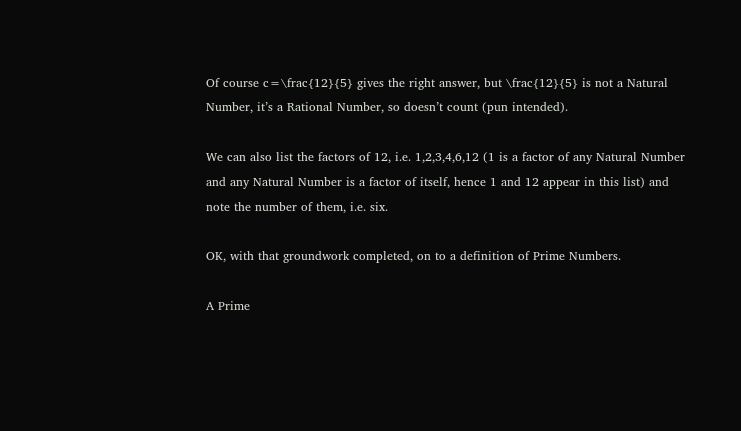Of course c=\frac{12}{5} gives the right answer, but \frac{12}{5} is not a Natural Number, it’s a Rational Number, so doesn’t count (pun intended).

We can also list the factors of 12, i.e. 1,2,3,4,6,12 (1 is a factor of any Natural Number and any Natural Number is a factor of itself, hence 1 and 12 appear in this list) and note the number of them, i.e. six.

OK, with that groundwork completed, on to a definition of Prime Numbers.

A Prime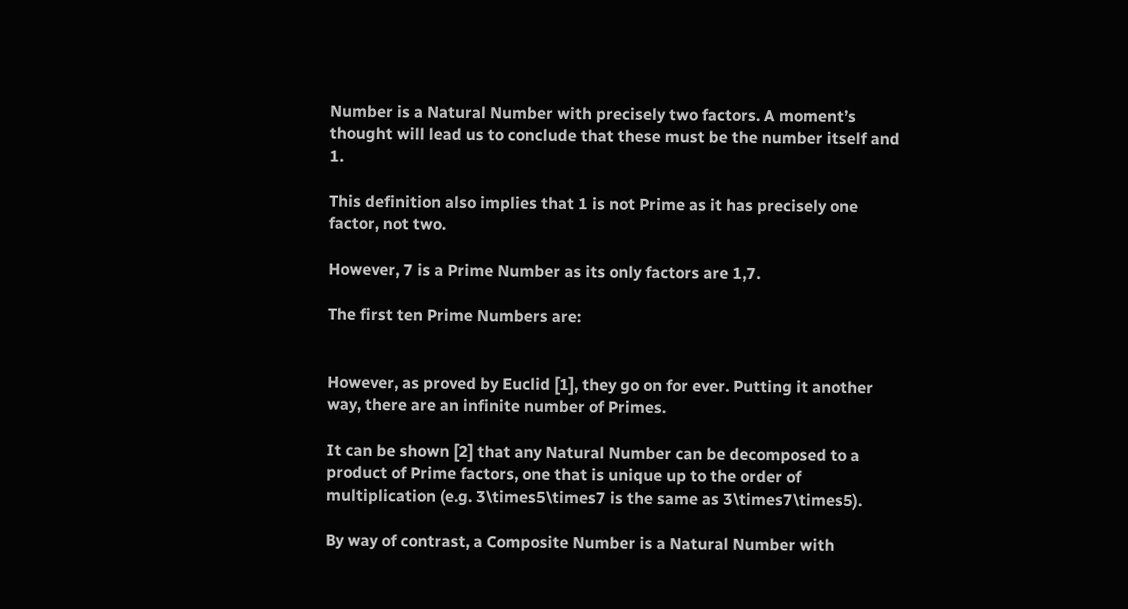Number is a Natural Number with precisely two factors. A moment’s thought will lead us to conclude that these must be the number itself and 1.

This definition also implies that 1 is not Prime as it has precisely one factor, not two.

However, 7 is a Prime Number as its only factors are 1,7.

The first ten Prime Numbers are:


However, as proved by Euclid [1], they go on for ever. Putting it another way, there are an infinite number of Primes.

It can be shown [2] that any Natural Number can be decomposed to a product of Prime factors, one that is unique up to the order of multiplication (e.g. 3\times5\times7 is the same as 3\times7\times5).

By way of contrast, a Composite Number is a Natural Number with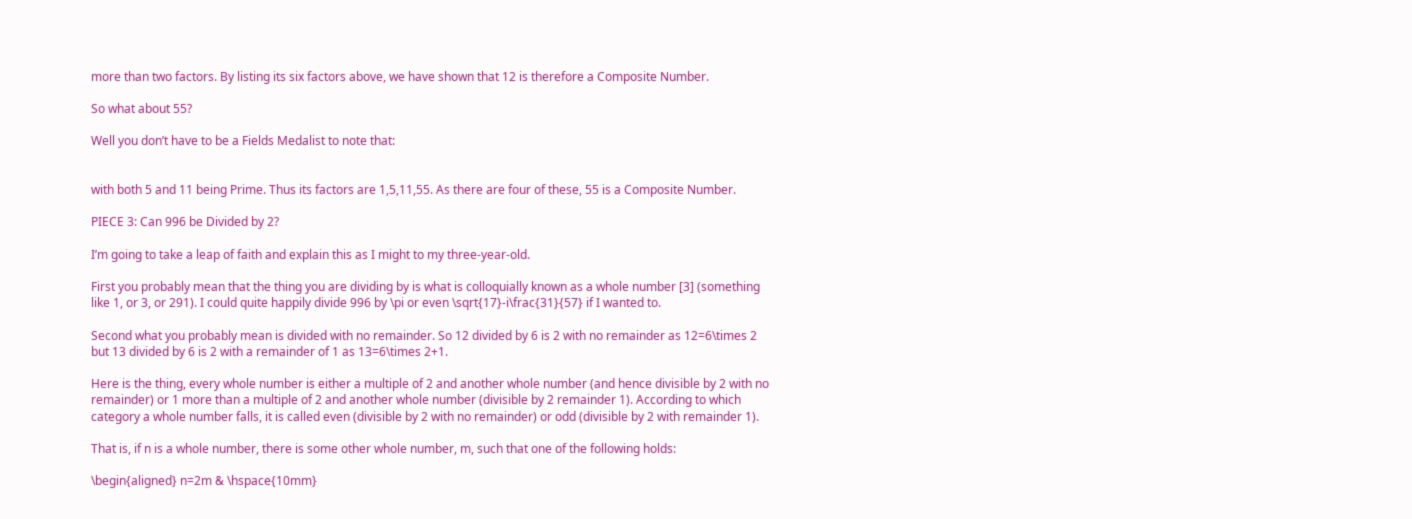more than two factors. By listing its six factors above, we have shown that 12 is therefore a Composite Number.

So what about 55?

Well you don’t have to be a Fields Medalist to note that:


with both 5 and 11 being Prime. Thus its factors are 1,5,11,55. As there are four of these, 55 is a Composite Number.

PIECE 3: Can 996 be Divided by 2?

I’m going to take a leap of faith and explain this as I might to my three-year-old.

First you probably mean that the thing you are dividing by is what is colloquially known as a whole number [3] (something like 1, or 3, or 291). I could quite happily divide 996 by \pi or even \sqrt{17}-i\frac{31}{57} if I wanted to.

Second what you probably mean is divided with no remainder. So 12 divided by 6 is 2 with no remainder as 12=6\times 2 but 13 divided by 6 is 2 with a remainder of 1 as 13=6\times 2+1.

Here is the thing, every whole number is either a multiple of 2 and another whole number (and hence divisible by 2 with no remainder) or 1 more than a multiple of 2 and another whole number (divisible by 2 remainder 1). According to which category a whole number falls, it is called even (divisible by 2 with no remainder) or odd (divisible by 2 with remainder 1).

That is, if n is a whole number, there is some other whole number, m, such that one of the following holds:

\begin{aligned} n=2m & \hspace{10mm}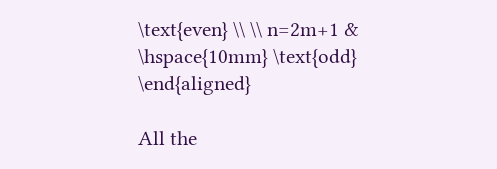\text{even} \\ \\ n=2m+1 & \hspace{10mm} \text{odd} \end{aligned}

All the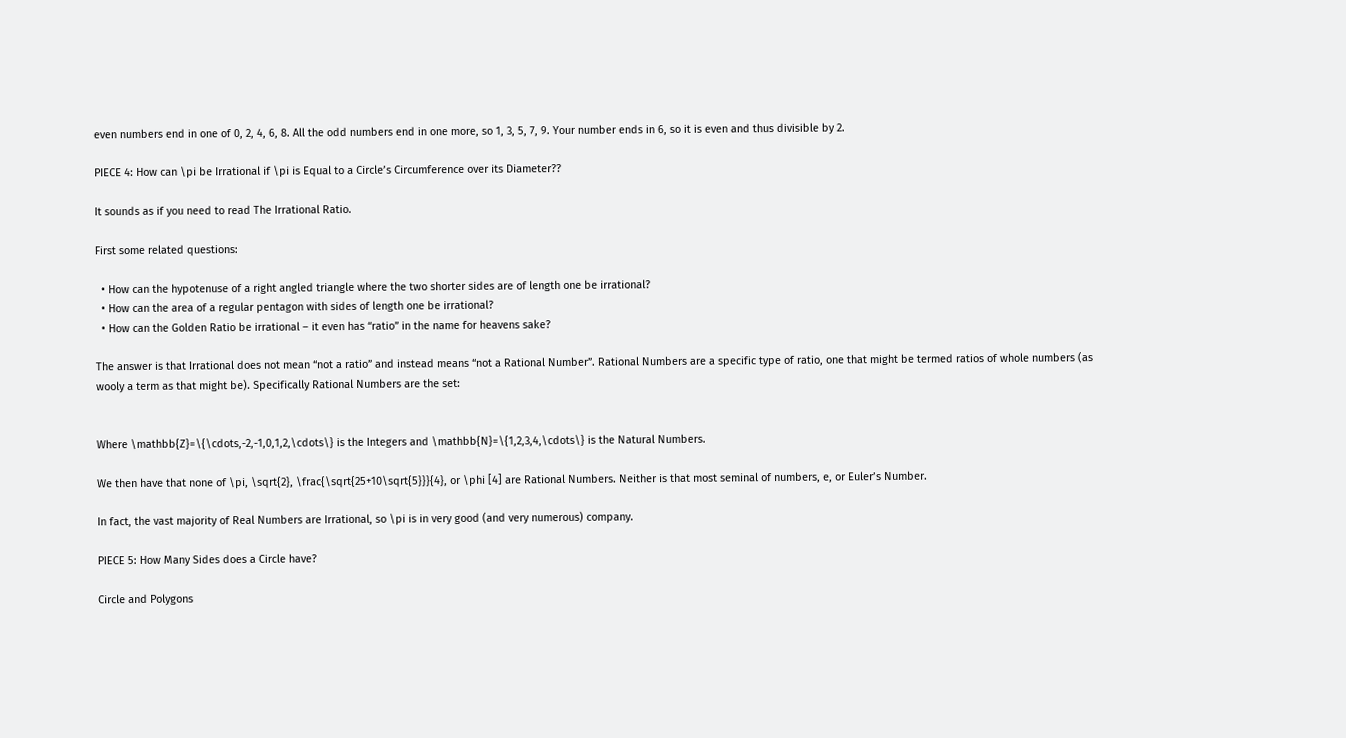even numbers end in one of 0, 2, 4, 6, 8. All the odd numbers end in one more, so 1, 3, 5, 7, 9. Your number ends in 6, so it is even and thus divisible by 2.

PIECE 4: How can \pi be Irrational if \pi is Equal to a Circle’s Circumference over its Diameter??

It sounds as if you need to read The Irrational Ratio.

First some related questions:

  • How can the hypotenuse of a right angled triangle where the two shorter sides are of length one be irrational?
  • How can the area of a regular pentagon with sides of length one be irrational?
  • How can the Golden Ratio be irrational – it even has “ratio” in the name for heavens sake?

The answer is that Irrational does not mean “not a ratio” and instead means “not a Rational Number”. Rational Numbers are a specific type of ratio, one that might be termed ratios of whole numbers (as wooly a term as that might be). Specifically Rational Numbers are the set:


Where \mathbb{Z}=\{\cdots,-2,-1,0,1,2,\cdots\} is the Integers and \mathbb{N}=\{1,2,3,4,\cdots\} is the Natural Numbers.

We then have that none of \pi, \sqrt{2}, \frac{\sqrt{25+10\sqrt{5}}}{4}, or \phi [4] are Rational Numbers. Neither is that most seminal of numbers, e, or Euler’s Number.

In fact, the vast majority of Real Numbers are Irrational, so \pi is in very good (and very numerous) company.

PIECE 5: How Many Sides does a Circle have?

Circle and Polygons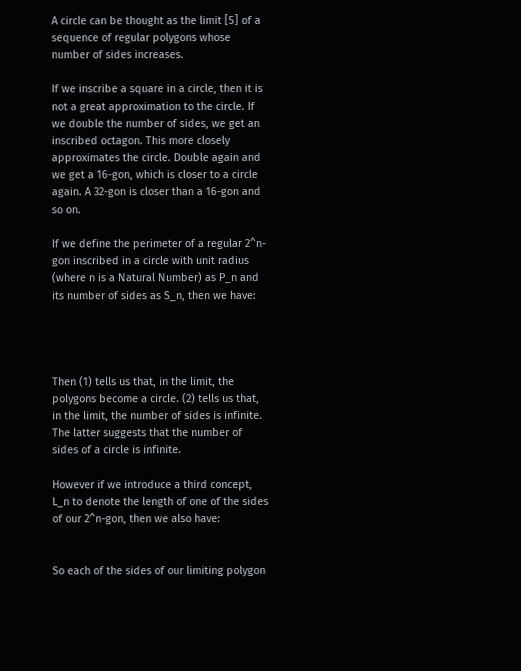A circle can be thought as the limit [5] of a sequence of regular polygons whose number of sides increases.

If we inscribe a square in a circle, then it is not a great approximation to the circle. If we double the number of sides, we get an inscribed octagon. This more closely approximates the circle. Double again and we get a 16-gon, which is closer to a circle again. A 32-gon is closer than a 16-gon and so on.

If we define the perimeter of a regular 2^n-gon inscribed in a circle with unit radius (where n is a Natural Number) as P_n and its number of sides as S_n, then we have:




Then (1) tells us that, in the limit, the polygons become a circle. (2) tells us that, in the limit, the number of sides is infinite. The latter suggests that the number of sides of a circle is infinite.

However if we introduce a third concept, L_n to denote the length of one of the sides of our 2^n-gon, then we also have:


So each of the sides of our limiting polygon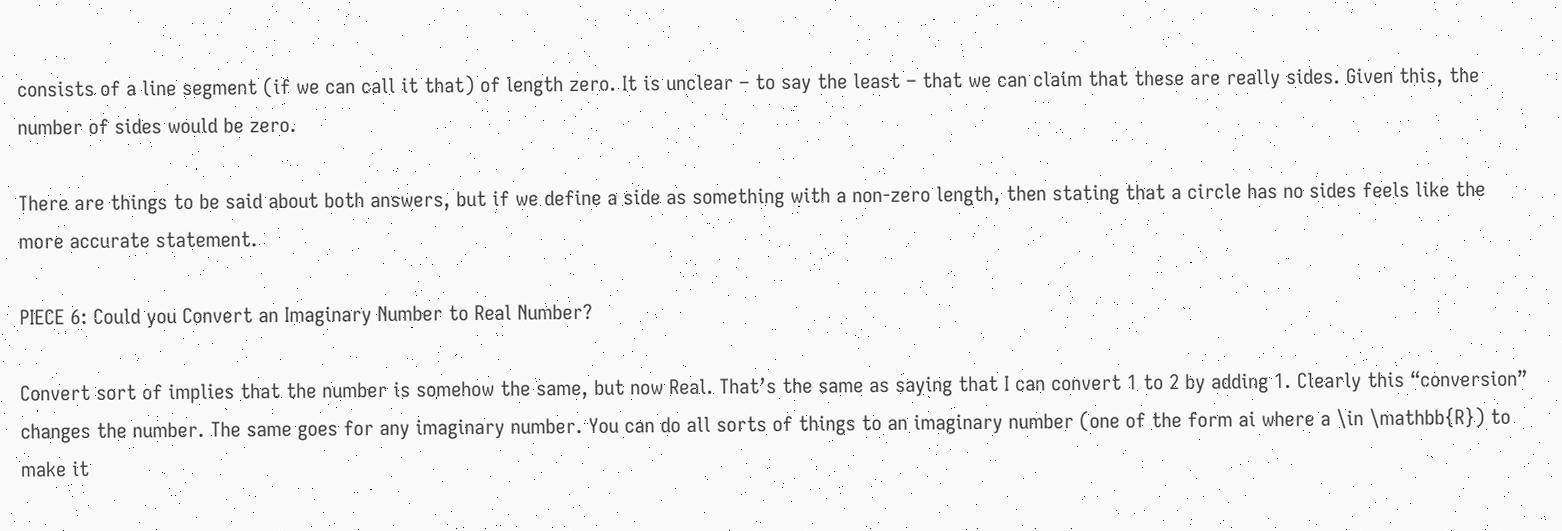consists of a line segment (if we can call it that) of length zero. It is unclear – to say the least – that we can claim that these are really sides. Given this, the number of sides would be zero.

There are things to be said about both answers, but if we define a side as something with a non-zero length, then stating that a circle has no sides feels like the more accurate statement.

PIECE 6: Could you Convert an Imaginary Number to Real Number?

Convert sort of implies that the number is somehow the same, but now Real. That’s the same as saying that I can convert 1 to 2 by adding 1. Clearly this “conversion” changes the number. The same goes for any imaginary number. You can do all sorts of things to an imaginary number (one of the form ai where a \in \mathbb{R}) to make it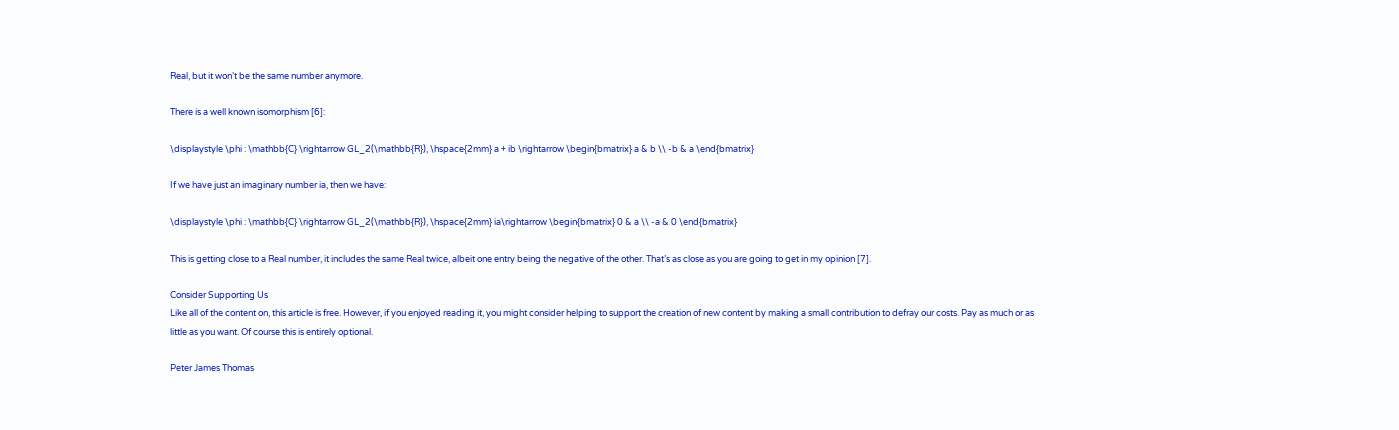Real, but it won’t be the same number anymore.

There is a well known isomorphism [6]:

\displaystyle \phi : \mathbb{C} \rightarrow GL_2(\mathbb{R}), \hspace{2mm} a + ib \rightarrow \begin{bmatrix} a & b \\ -b & a \end{bmatrix}

If we have just an imaginary number ia, then we have:

\displaystyle \phi : \mathbb{C} \rightarrow GL_2(\mathbb{R}), \hspace{2mm} ia\rightarrow \begin{bmatrix} 0 & a \\ -a & 0 \end{bmatrix}

This is getting close to a Real number, it includes the same Real twice, albeit one entry being the negative of the other. That’s as close as you are going to get in my opinion [7].

Consider Supporting Us
Like all of the content on, this article is free. However, if you enjoyed reading it, you might consider helping to support the creation of new content by making a small contribution to defray our costs. Pay as much or as little as you want. Of course this is entirely optional.

Peter James Thomas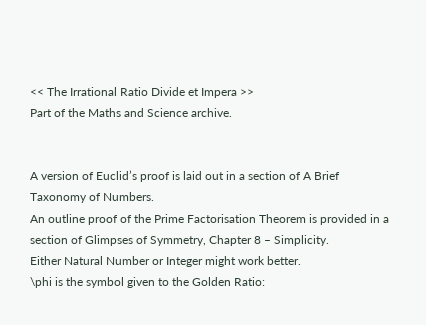<< The Irrational Ratio Divide et Impera >>
Part of the Maths and Science archive.


A version of Euclid’s proof is laid out in a section of A Brief Taxonomy of Numbers.
An outline proof of the Prime Factorisation Theorem is provided in a section of Glimpses of Symmetry, Chapter 8 – Simplicity.
Either Natural Number or Integer might work better.
\phi is the symbol given to the Golden Ratio: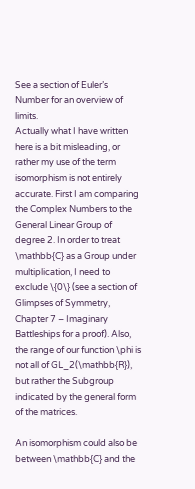See a section of Euler’s Number for an overview of limits.
Actually what I have written here is a bit misleading, or rather my use of the term isomorphism is not entirely accurate. First I am comparing the Complex Numbers to the General Linear Group of degree 2. In order to treat \mathbb{C} as a Group under multiplication, I need to exclude \{0\} (see a section of Glimpses of Symmetry, Chapter 7 – Imaginary Battleships for a proof). Also, the range of our function \phi is not all of GL_2(\mathbb{R}), but rather the Subgroup indicated by the general form of the matrices.

An isomorphism could also be between \mathbb{C} and the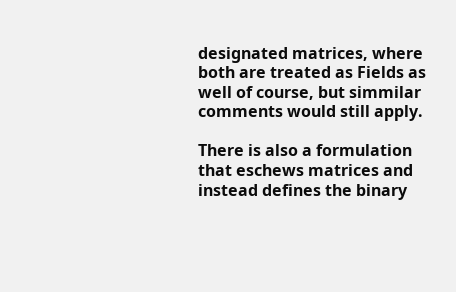designated matrices, where both are treated as Fields as well of course, but simmilar comments would still apply.

There is also a formulation that eschews matrices and instead defines the binary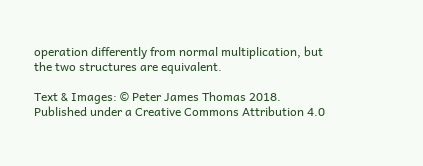operation differently from normal multiplication, but the two structures are equivalent.

Text & Images: © Peter James Thomas 2018.
Published under a Creative Commons Attribution 4.0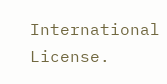International License.